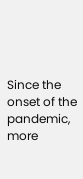Since the onset of the pandemic, more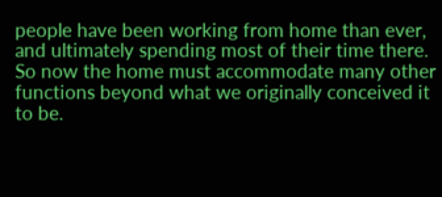people have been working from home than ever, and ultimately spending most of their time there. So now the home must accommodate many other functions beyond what we originally conceived it to be.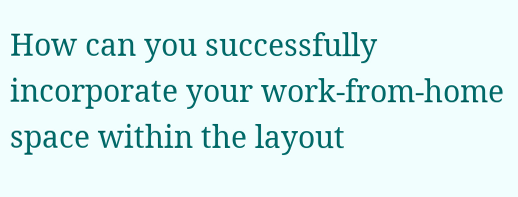How can you successfully incorporate your work-from-home space within the layout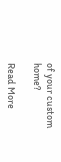of your custom home?

Read More